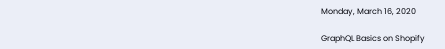Monday, March 16, 2020

GraphQL Basics on Shopify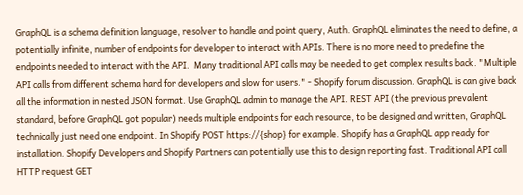GraphQL is a schema definition language, resolver to handle and point query, Auth. GraphQL eliminates the need to define, a potentially infinite, number of endpoints for developer to interact with APIs. There is no more need to predefine the endpoints needed to interact with the API.  Many traditional API calls may be needed to get complex results back. "Multiple API calls from different schema hard for developers and slow for users." - Shopify forum discussion. GraphQL is can give back all the information in nested JSON format. Use GraphQL admin to manage the API. REST API (the previous prevalent standard, before GraphQL got popular) needs multiple endpoints for each resource, to be designed and written, GraphQL technically just need one endpoint. In Shopify POST https://{shop} for example. Shopify has a GraphQL app ready for installation. Shopify Developers and Shopify Partners can potentially use this to design reporting fast. Traditional API call HTTP request GET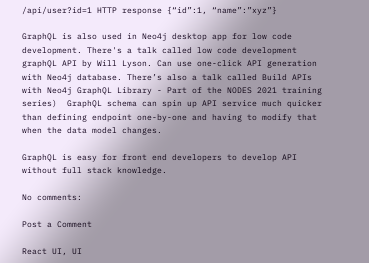/api/user?id=1 HTTP response {“id”:1, “name”:”xyz”}

GraphQL is also used in Neo4j desktop app for low code development. There's a talk called low code development graphQL API by Will Lyson. Can use one-click API generation with Neo4j database. There’s also a talk called Build APIs with Neo4j GraphQL Library - Part of the NODES 2021 training series)  GraphQL schema can spin up API service much quicker than defining endpoint one-by-one and having to modify that when the data model changes.

GraphQL is easy for front end developers to develop API without full stack knowledge.

No comments:

Post a Comment

React UI, UI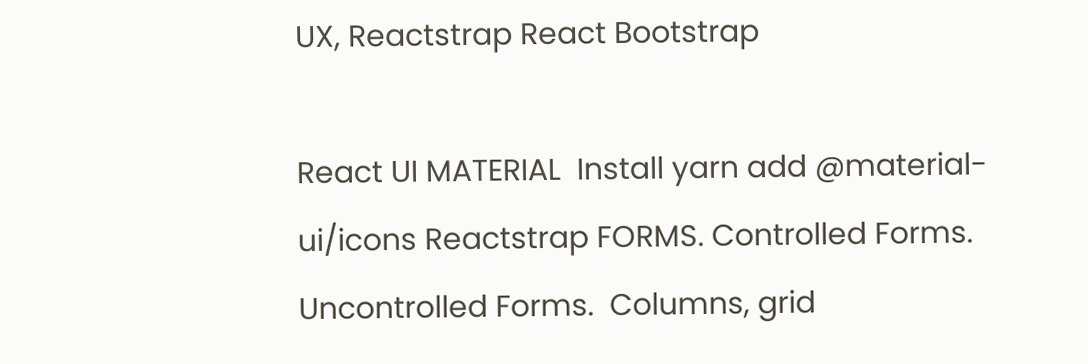UX, Reactstrap React Bootstrap

React UI MATERIAL  Install yarn add @material-ui/icons Reactstrap FORMS. Controlled Forms. Uncontrolled Forms.  Columns, grid